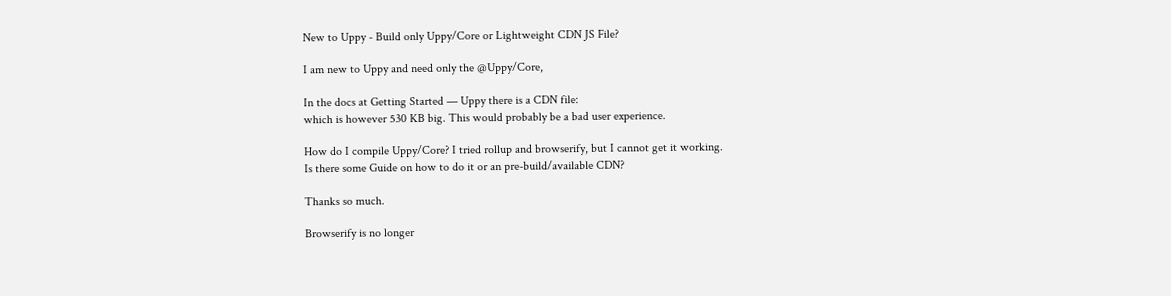New to Uppy - Build only Uppy/Core or Lightweight CDN JS File?

I am new to Uppy and need only the @Uppy/Core,

In the docs at Getting Started — Uppy there is a CDN file:
which is however 530 KB big. This would probably be a bad user experience.

How do I compile Uppy/Core? I tried rollup and browserify, but I cannot get it working.
Is there some Guide on how to do it or an pre-build/available CDN?

Thanks so much.

Browserify is no longer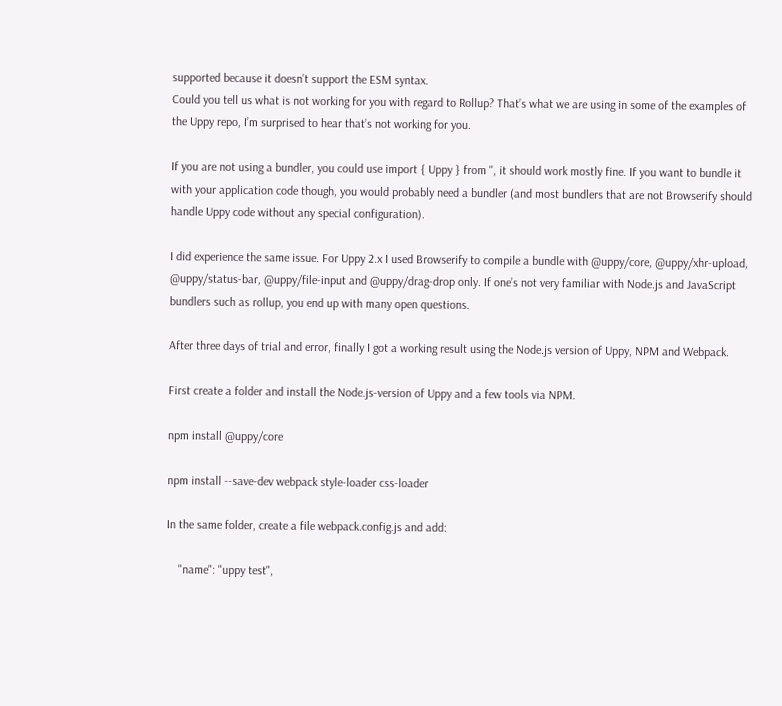supported because it doesn’t support the ESM syntax.
Could you tell us what is not working for you with regard to Rollup? That’s what we are using in some of the examples of the Uppy repo, I’m surprised to hear that’s not working for you.

If you are not using a bundler, you could use import { Uppy } from '', it should work mostly fine. If you want to bundle it with your application code though, you would probably need a bundler (and most bundlers that are not Browserify should handle Uppy code without any special configuration).

I did experience the same issue. For Uppy 2.x I used Browserify to compile a bundle with @uppy/core, @uppy/xhr-upload, @uppy/status-bar, @uppy/file-input and @uppy/drag-drop only. If one’s not very familiar with Node.js and JavaScript bundlers such as rollup, you end up with many open questions.

After three days of trial and error, finally I got a working result using the Node.js version of Uppy, NPM and Webpack.

First create a folder and install the Node.js-version of Uppy and a few tools via NPM.

npm install @uppy/core

npm install --save-dev webpack style-loader css-loader

In the same folder, create a file webpack.config.js and add:

    "name": "uppy test",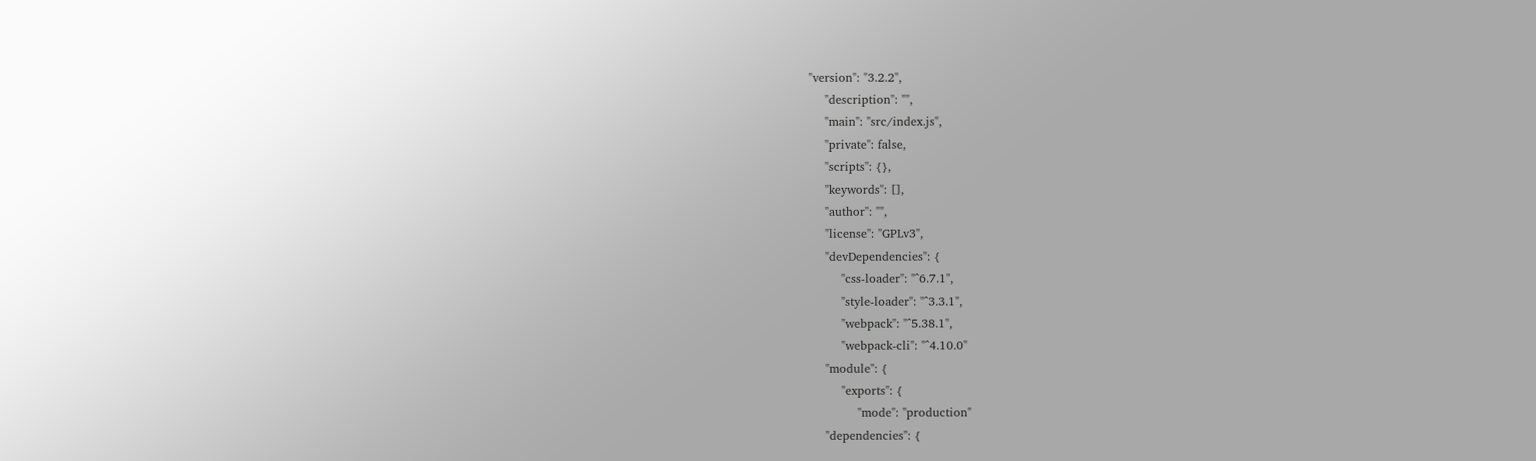"version": "3.2.2",
    "description": "",
    "main": "src/index.js",
    "private": false,
    "scripts": {},
    "keywords": [],
    "author": "",
    "license": "GPLv3",
    "devDependencies": {
        "css-loader": "^6.7.1",
        "style-loader": "^3.3.1",
        "webpack": "^5.38.1",
        "webpack-cli": "^4.10.0"
    "module": {
        "exports": {
            "mode": "production"
    "dependencies": {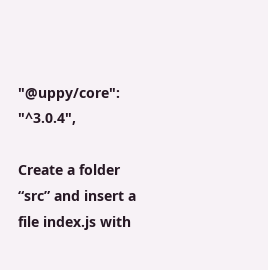"@uppy/core": "^3.0.4",

Create a folder “src” and insert a file index.js with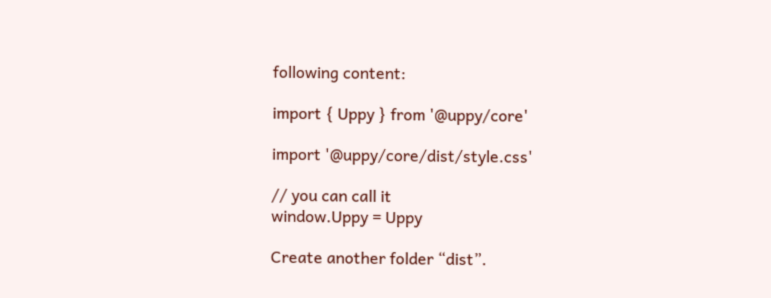following content:

import { Uppy } from '@uppy/core'

import '@uppy/core/dist/style.css'

// you can call it
window.Uppy = Uppy

Create another folder “dist”.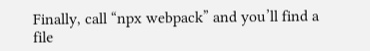Finally, call “npx webpack” and you’ll find a file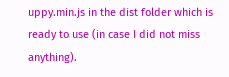uppy.min.js in the dist folder which is ready to use (in case I did not miss anything).